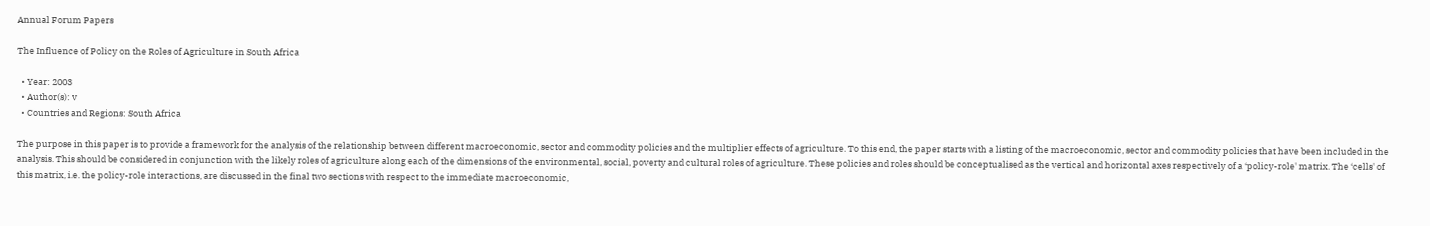Annual Forum Papers

The Influence of Policy on the Roles of Agriculture in South Africa

  • Year: 2003
  • Author(s): v
  • Countries and Regions: South Africa

The purpose in this paper is to provide a framework for the analysis of the relationship between different macroeconomic, sector and commodity policies and the multiplier effects of agriculture. To this end, the paper starts with a listing of the macroeconomic, sector and commodity policies that have been included in the analysis. This should be considered in conjunction with the likely roles of agriculture along each of the dimensions of the environmental, social, poverty and cultural roles of agriculture. These policies and roles should be conceptualised as the vertical and horizontal axes respectively of a ‘policy-role' matrix. The ‘cells' of this matrix, i.e. the policy-role interactions, are discussed in the final two sections with respect to the immediate macroeconomic,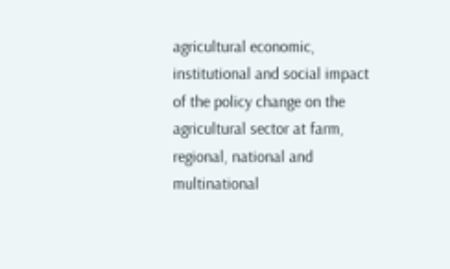agricultural economic, institutional and social impact of the policy change on the agricultural sector at farm, regional, national and multinational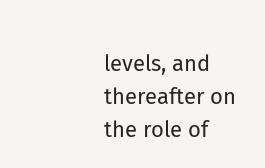levels, and thereafter on the role of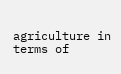agriculture in terms of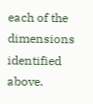each of the dimensions identified above.